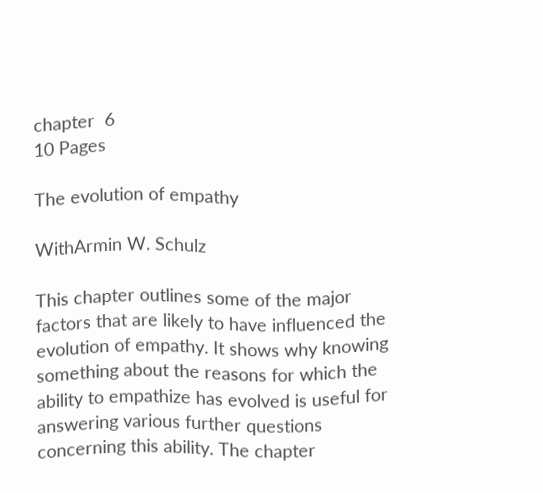chapter  6
10 Pages

The evolution of empathy

WithArmin W. Schulz

This chapter outlines some of the major factors that are likely to have influenced the evolution of empathy. It shows why knowing something about the reasons for which the ability to empathize has evolved is useful for answering various further questions concerning this ability. The chapter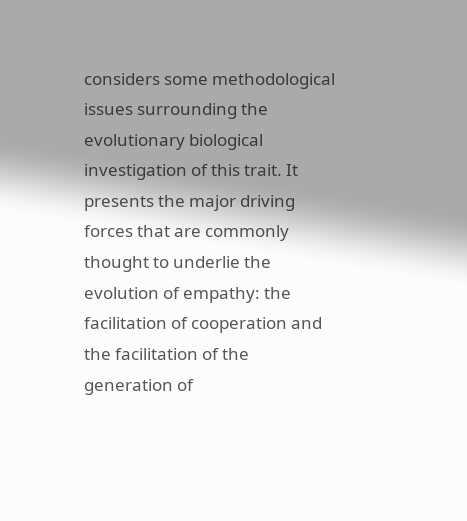considers some methodological issues surrounding the evolutionary biological investigation of this trait. It presents the major driving forces that are commonly thought to underlie the evolution of empathy: the facilitation of cooperation and the facilitation of the generation of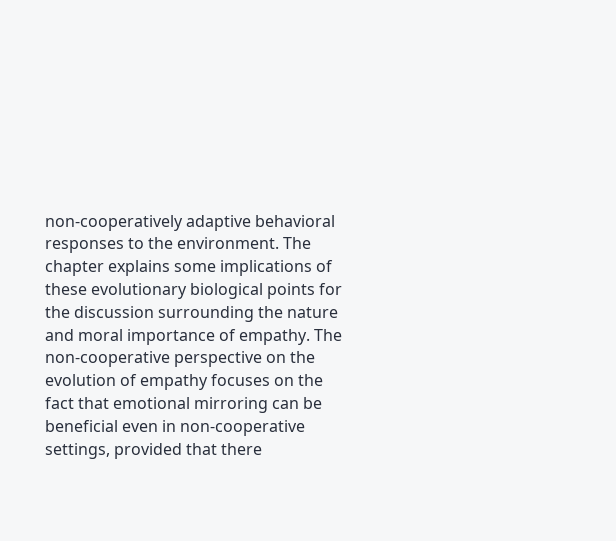non-cooperatively adaptive behavioral responses to the environment. The chapter explains some implications of these evolutionary biological points for the discussion surrounding the nature and moral importance of empathy. The non-cooperative perspective on the evolution of empathy focuses on the fact that emotional mirroring can be beneficial even in non-cooperative settings, provided that there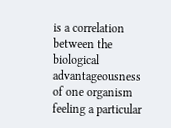is a correlation between the biological advantageousness of one organism feeling a particular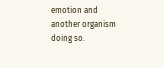emotion and another organism doing so.